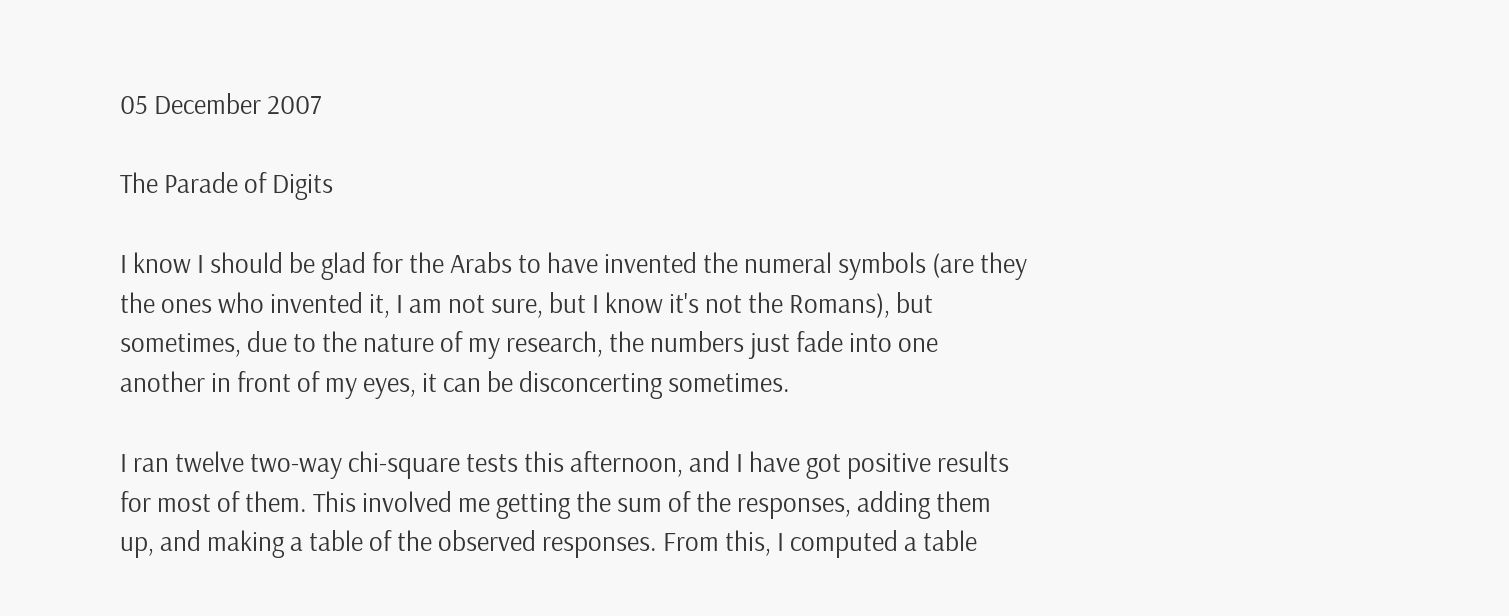05 December 2007

The Parade of Digits

I know I should be glad for the Arabs to have invented the numeral symbols (are they the ones who invented it, I am not sure, but I know it's not the Romans), but sometimes, due to the nature of my research, the numbers just fade into one another in front of my eyes, it can be disconcerting sometimes.

I ran twelve two-way chi-square tests this afternoon, and I have got positive results for most of them. This involved me getting the sum of the responses, adding them up, and making a table of the observed responses. From this, I computed a table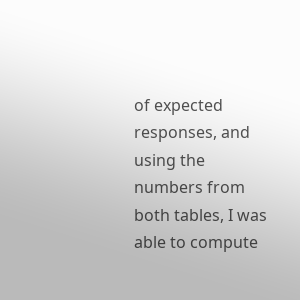of expected responses, and using the numbers from both tables, I was able to compute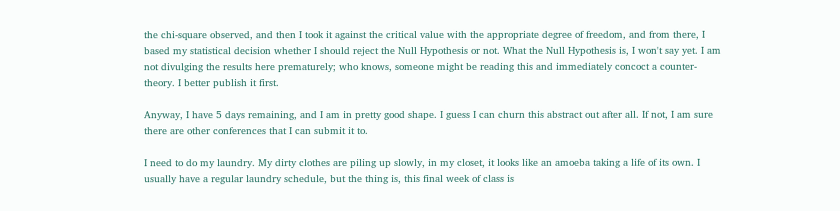the chi-square observed, and then I took it against the critical value with the appropriate degree of freedom, and from there, I based my statistical decision whether I should reject the Null Hypothesis or not. What the Null Hypothesis is, I won't say yet. I am not divulging the results here prematurely; who knows, someone might be reading this and immediately concoct a counter-theory. I better publish it first.

Anyway, I have 5 days remaining, and I am in pretty good shape. I guess I can churn this abstract out after all. If not, I am sure there are other conferences that I can submit it to.

I need to do my laundry. My dirty clothes are piling up slowly, in my closet, it looks like an amoeba taking a life of its own. I usually have a regular laundry schedule, but the thing is, this final week of class is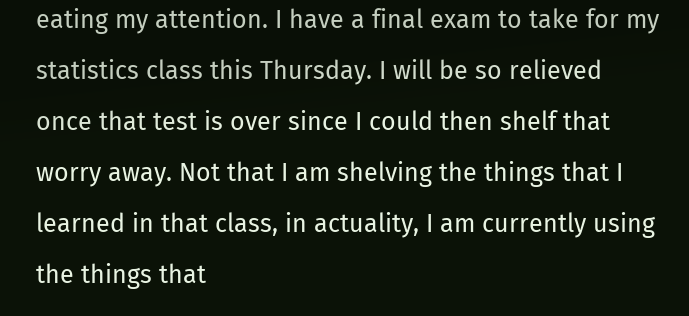eating my attention. I have a final exam to take for my statistics class this Thursday. I will be so relieved once that test is over since I could then shelf that worry away. Not that I am shelving the things that I learned in that class, in actuality, I am currently using the things that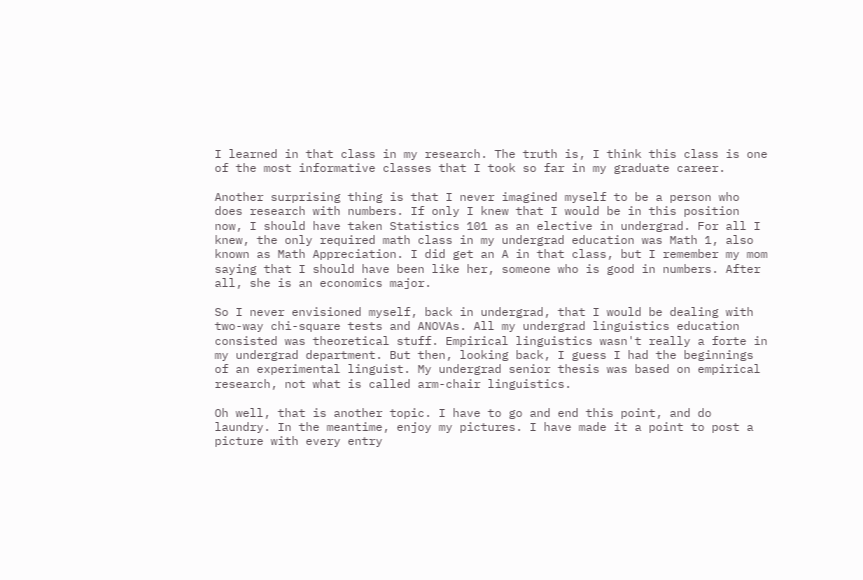I learned in that class in my research. The truth is, I think this class is one of the most informative classes that I took so far in my graduate career.

Another surprising thing is that I never imagined myself to be a person who does research with numbers. If only I knew that I would be in this position now, I should have taken Statistics 101 as an elective in undergrad. For all I knew, the only required math class in my undergrad education was Math 1, also known as Math Appreciation. I did get an A in that class, but I remember my mom saying that I should have been like her, someone who is good in numbers. After all, she is an economics major.

So I never envisioned myself, back in undergrad, that I would be dealing with two-way chi-square tests and ANOVAs. All my undergrad linguistics education consisted was theoretical stuff. Empirical linguistics wasn't really a forte in my undergrad department. But then, looking back, I guess I had the beginnings of an experimental linguist. My undergrad senior thesis was based on empirical research, not what is called arm-chair linguistics.

Oh well, that is another topic. I have to go and end this point, and do laundry. In the meantime, enjoy my pictures. I have made it a point to post a picture with every entry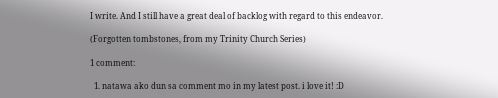I write. And I still have a great deal of backlog with regard to this endeavor.

(Forgotten tombstones, from my Trinity Church Series)

1 comment:

  1. natawa ako dun sa comment mo in my latest post. i love it! :D